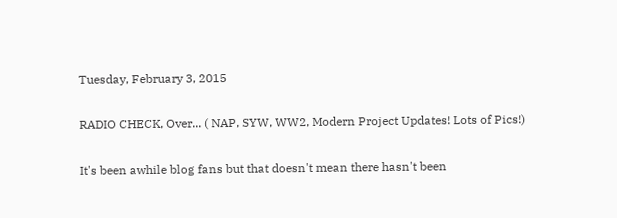Tuesday, February 3, 2015

RADIO CHECK, Over... ( NAP, SYW, WW2, Modern Project Updates! Lots of Pics!)

It's been awhile blog fans but that doesn't mean there hasn't been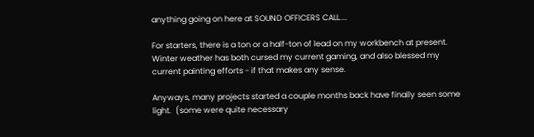anything going on here at SOUND OFFICERS CALL....

For starters, there is a ton or a half-ton of lead on my workbench at present.  Winter weather has both cursed my current gaming, and also blessed my current painting efforts - if that makes any sense.

Anyways, many projects started a couple months back have finally seen some light.  (some were quite necessary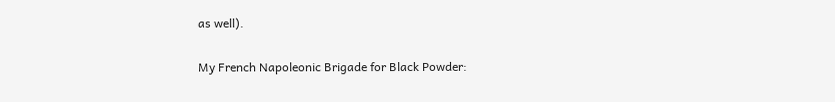as well).

My French Napoleonic Brigade for Black Powder: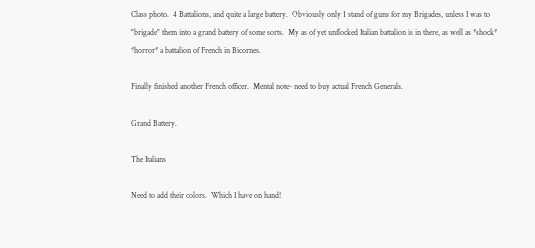Class photo.  4 Battalions, and quite a large battery.  Obviously only 1 stand of guns for my Brigades, unless I was to "brigade" them into a grand battery of some sorts.  My as of yet unflocked Italian battalion is in there, as well as *shock* *horror* a battalion of French in Bicornes.

Finally finished another French officer.  Mental note- need to buy actual French Generals.

Grand Battery.

The Italians

Need to add their colors.  Which I have on hand!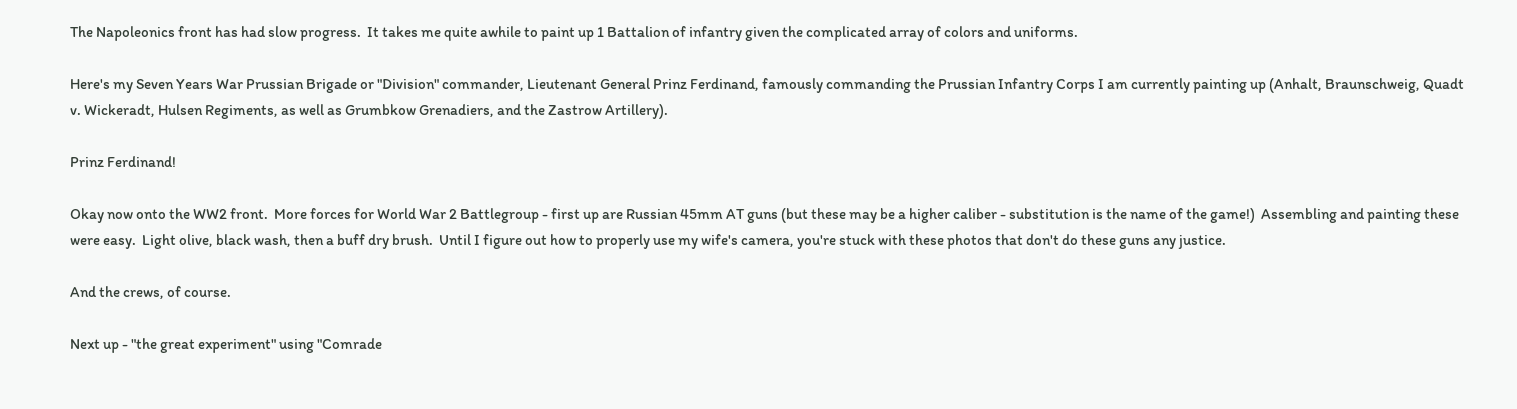The Napoleonics front has had slow progress.  It takes me quite awhile to paint up 1 Battalion of infantry given the complicated array of colors and uniforms.

Here's my Seven Years War Prussian Brigade or "Division" commander, Lieutenant General Prinz Ferdinand, famously commanding the Prussian Infantry Corps I am currently painting up (Anhalt, Braunschweig, Quadt v. Wickeradt, Hulsen Regiments, as well as Grumbkow Grenadiers, and the Zastrow Artillery).

Prinz Ferdinand!

Okay now onto the WW2 front.  More forces for World War 2 Battlegroup - first up are Russian 45mm AT guns (but these may be a higher caliber - substitution is the name of the game!)  Assembling and painting these were easy.  Light olive, black wash, then a buff dry brush.  Until I figure out how to properly use my wife's camera, you're stuck with these photos that don't do these guns any justice.

And the crews, of course.

Next up - "the great experiment" using "Comrade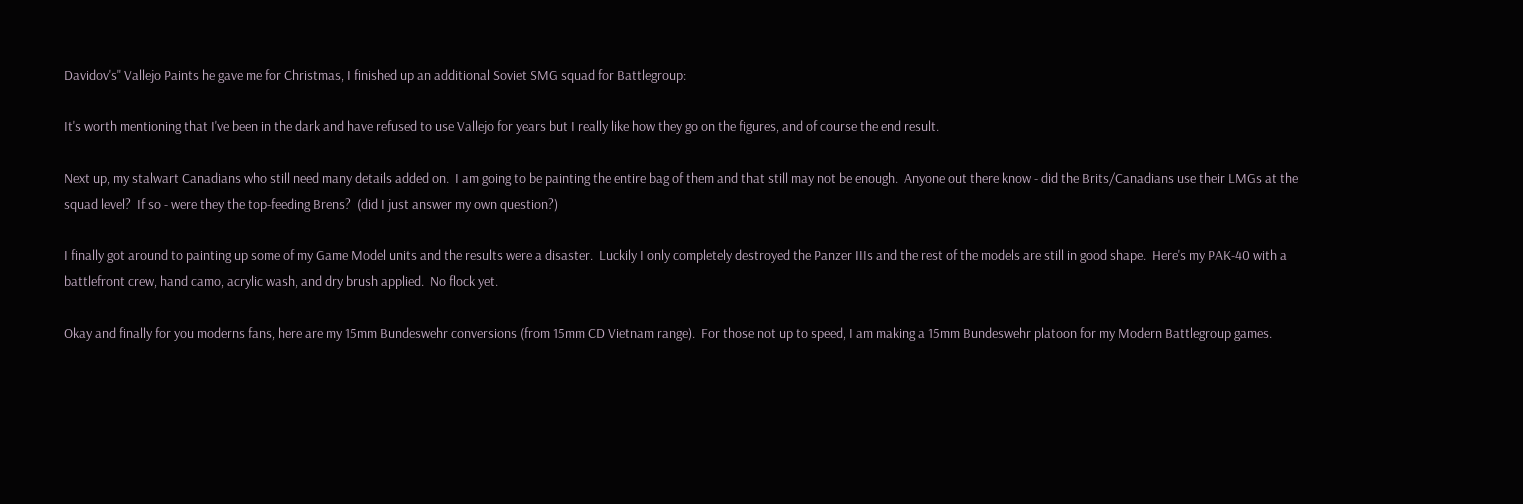Davidov's" Vallejo Paints he gave me for Christmas, I finished up an additional Soviet SMG squad for Battlegroup:

It's worth mentioning that I've been in the dark and have refused to use Vallejo for years but I really like how they go on the figures, and of course the end result.

Next up, my stalwart Canadians who still need many details added on.  I am going to be painting the entire bag of them and that still may not be enough.  Anyone out there know - did the Brits/Canadians use their LMGs at the squad level?  If so - were they the top-feeding Brens?  (did I just answer my own question?)

I finally got around to painting up some of my Game Model units and the results were a disaster.  Luckily I only completely destroyed the Panzer IIIs and the rest of the models are still in good shape.  Here's my PAK-40 with a battlefront crew, hand camo, acrylic wash, and dry brush applied.  No flock yet.

Okay and finally for you moderns fans, here are my 15mm Bundeswehr conversions (from 15mm CD Vietnam range).  For those not up to speed, I am making a 15mm Bundeswehr platoon for my Modern Battlegroup games.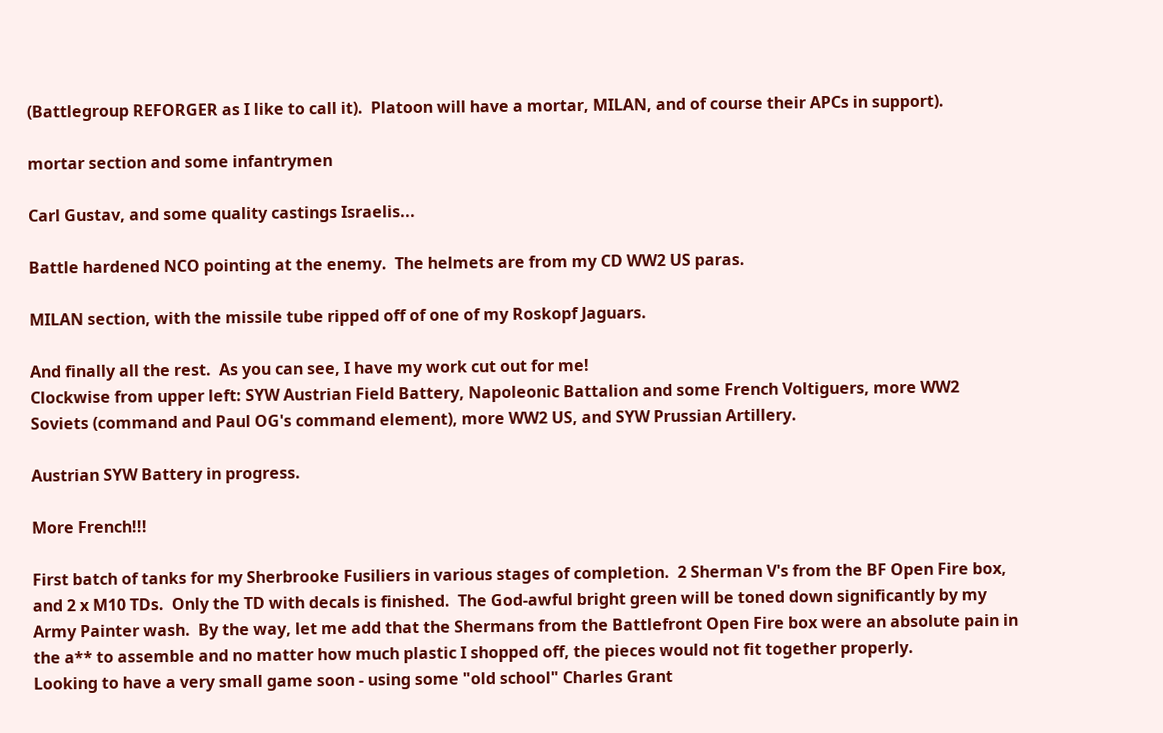(Battlegroup REFORGER as I like to call it).  Platoon will have a mortar, MILAN, and of course their APCs in support).

mortar section and some infantrymen

Carl Gustav, and some quality castings Israelis...

Battle hardened NCO pointing at the enemy.  The helmets are from my CD WW2 US paras.

MILAN section, with the missile tube ripped off of one of my Roskopf Jaguars.

And finally all the rest.  As you can see, I have my work cut out for me!
Clockwise from upper left: SYW Austrian Field Battery, Napoleonic Battalion and some French Voltiguers, more WW2 Soviets (command and Paul OG's command element), more WW2 US, and SYW Prussian Artillery.

Austrian SYW Battery in progress.

More French!!!

First batch of tanks for my Sherbrooke Fusiliers in various stages of completion.  2 Sherman V's from the BF Open Fire box, and 2 x M10 TDs.  Only the TD with decals is finished.  The God-awful bright green will be toned down significantly by my Army Painter wash.  By the way, let me add that the Shermans from the Battlefront Open Fire box were an absolute pain in the a** to assemble and no matter how much plastic I shopped off, the pieces would not fit together properly.
Looking to have a very small game soon - using some "old school" Charles Grant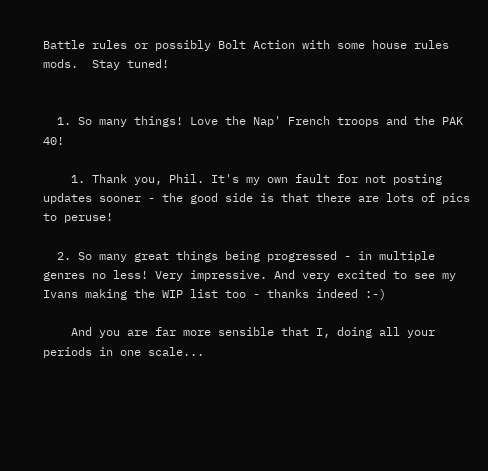Battle rules or possibly Bolt Action with some house rules mods.  Stay tuned!


  1. So many things! Love the Nap' French troops and the PAK 40!

    1. Thank you, Phil. It's my own fault for not posting updates sooner - the good side is that there are lots of pics to peruse!

  2. So many great things being progressed - in multiple genres no less! Very impressive. And very excited to see my Ivans making the WIP list too - thanks indeed :-)

    And you are far more sensible that I, doing all your periods in one scale...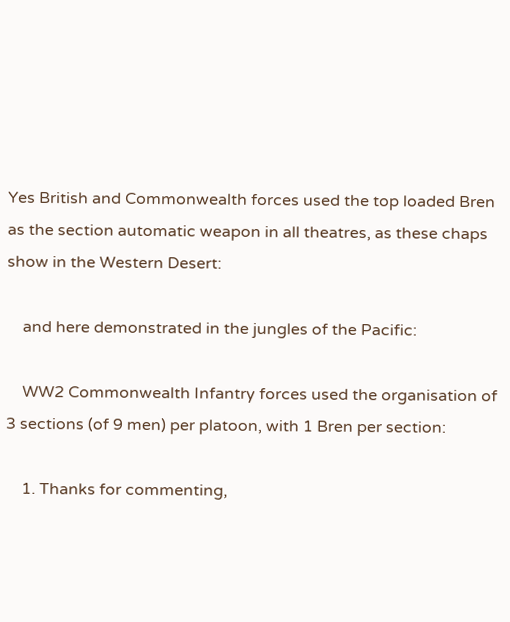Yes British and Commonwealth forces used the top loaded Bren as the section automatic weapon in all theatres, as these chaps show in the Western Desert:

    and here demonstrated in the jungles of the Pacific:

    WW2 Commonwealth Infantry forces used the organisation of 3 sections (of 9 men) per platoon, with 1 Bren per section:

    1. Thanks for commenting,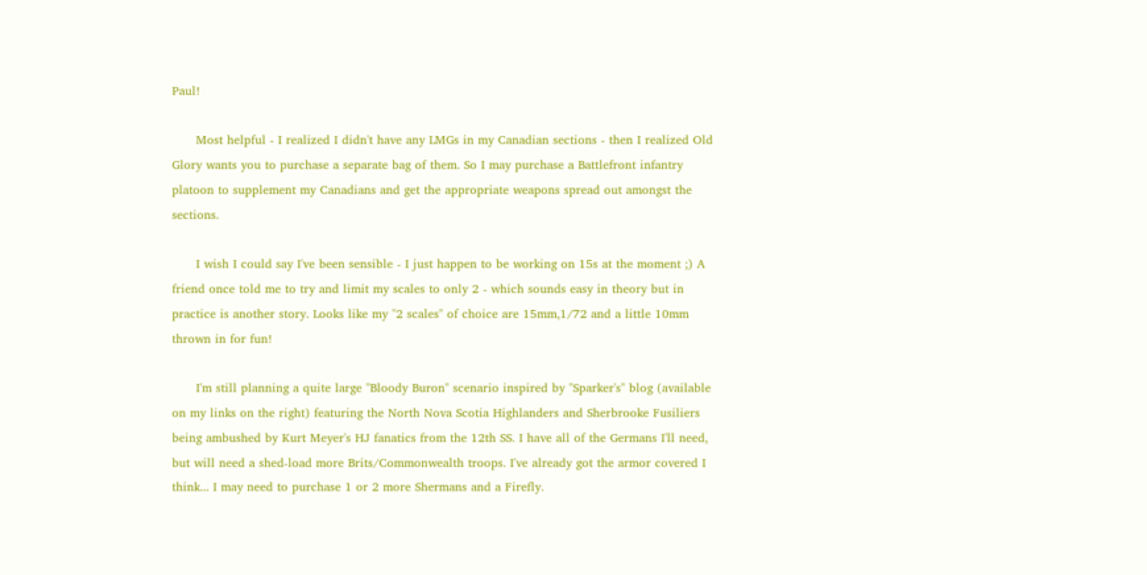Paul!

      Most helpful - I realized I didn't have any LMGs in my Canadian sections - then I realized Old Glory wants you to purchase a separate bag of them. So I may purchase a Battlefront infantry platoon to supplement my Canadians and get the appropriate weapons spread out amongst the sections.

      I wish I could say I've been sensible - I just happen to be working on 15s at the moment ;) A friend once told me to try and limit my scales to only 2 - which sounds easy in theory but in practice is another story. Looks like my "2 scales" of choice are 15mm,1/72 and a little 10mm thrown in for fun!

      I'm still planning a quite large "Bloody Buron" scenario inspired by "Sparker's" blog (available on my links on the right) featuring the North Nova Scotia Highlanders and Sherbrooke Fusiliers being ambushed by Kurt Meyer's HJ fanatics from the 12th SS. I have all of the Germans I'll need, but will need a shed-load more Brits/Commonwealth troops. I've already got the armor covered I think... I may need to purchase 1 or 2 more Shermans and a Firefly.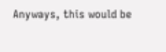Anyways, this would be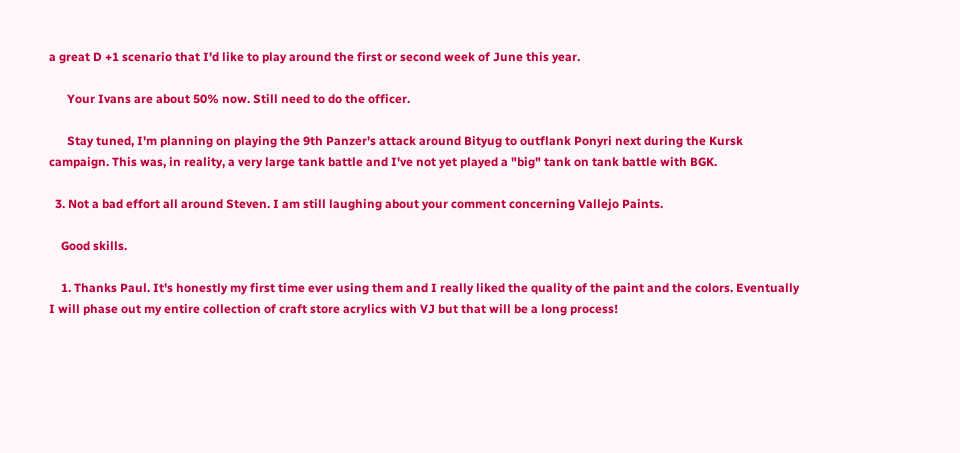a great D +1 scenario that I'd like to play around the first or second week of June this year.

      Your Ivans are about 50% now. Still need to do the officer.

      Stay tuned, I'm planning on playing the 9th Panzer's attack around Bityug to outflank Ponyri next during the Kursk campaign. This was, in reality, a very large tank battle and I've not yet played a "big" tank on tank battle with BGK.

  3. Not a bad effort all around Steven. I am still laughing about your comment concerning Vallejo Paints.

    Good skills.

    1. Thanks Paul. It's honestly my first time ever using them and I really liked the quality of the paint and the colors. Eventually I will phase out my entire collection of craft store acrylics with VJ but that will be a long process!